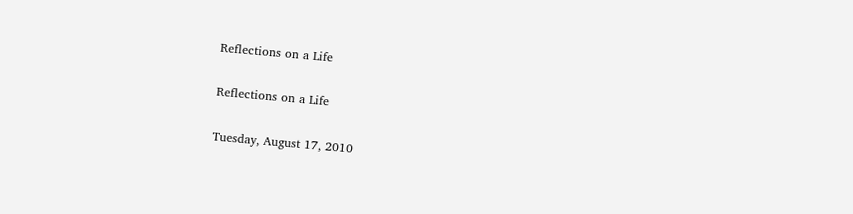Reflections on a Life

Reflections on a Life

Tuesday, August 17, 2010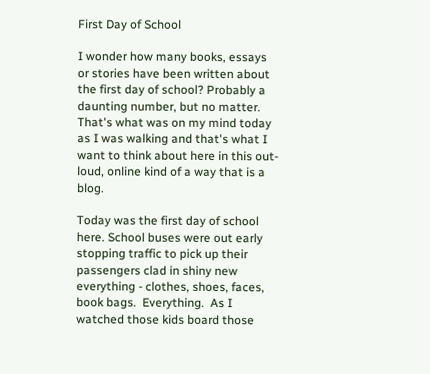First Day of School

I wonder how many books, essays or stories have been written about the first day of school? Probably a daunting number, but no matter.  That's what was on my mind today as I was walking and that's what I want to think about here in this out-loud, online kind of a way that is a blog.

Today was the first day of school here. School buses were out early stopping traffic to pick up their passengers clad in shiny new everything - clothes, shoes, faces, book bags.  Everything.  As I watched those kids board those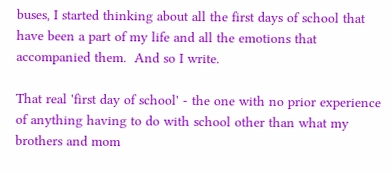buses, I started thinking about all the first days of school that have been a part of my life and all the emotions that accompanied them.  And so I write.

That real 'first day of school' - the one with no prior experience of anything having to do with school other than what my brothers and mom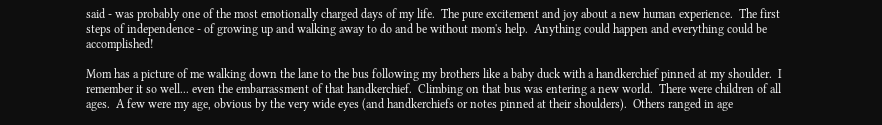said - was probably one of the most emotionally charged days of my life.  The pure excitement and joy about a new human experience.  The first steps of independence - of growing up and walking away to do and be without mom's help.  Anything could happen and everything could be accomplished!

Mom has a picture of me walking down the lane to the bus following my brothers like a baby duck with a handkerchief pinned at my shoulder.  I remember it so well... even the embarrassment of that handkerchief.  Climbing on that bus was entering a new world.  There were children of all ages.  A few were my age, obvious by the very wide eyes (and handkerchiefs or notes pinned at their shoulders).  Others ranged in age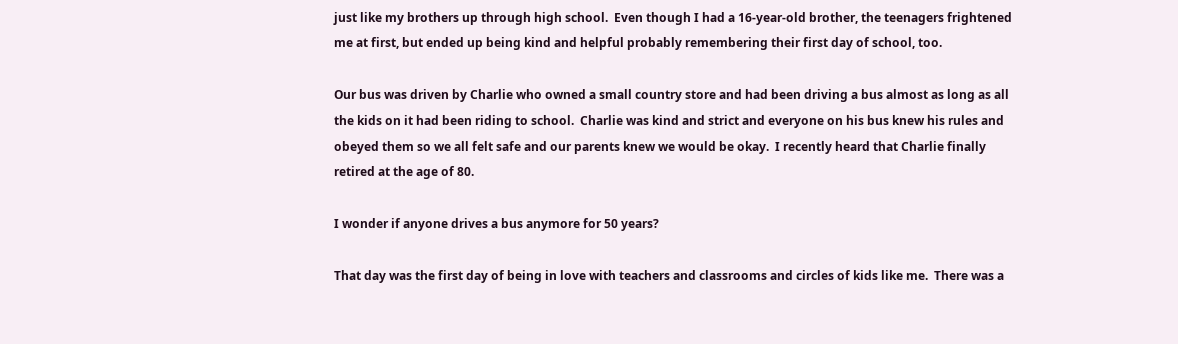just like my brothers up through high school.  Even though I had a 16-year-old brother, the teenagers frightened me at first, but ended up being kind and helpful probably remembering their first day of school, too.

Our bus was driven by Charlie who owned a small country store and had been driving a bus almost as long as all the kids on it had been riding to school.  Charlie was kind and strict and everyone on his bus knew his rules and obeyed them so we all felt safe and our parents knew we would be okay.  I recently heard that Charlie finally retired at the age of 80.

I wonder if anyone drives a bus anymore for 50 years?

That day was the first day of being in love with teachers and classrooms and circles of kids like me.  There was a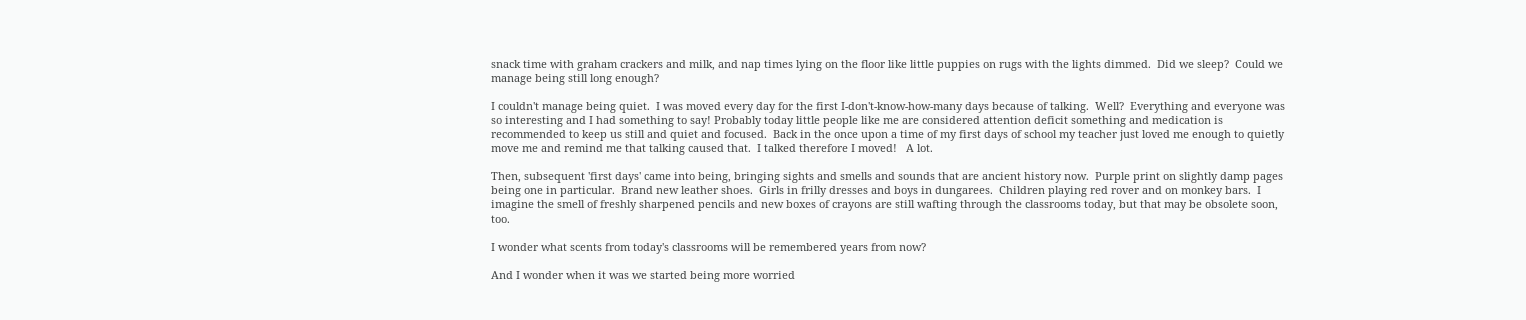snack time with graham crackers and milk, and nap times lying on the floor like little puppies on rugs with the lights dimmed.  Did we sleep?  Could we manage being still long enough?

I couldn't manage being quiet.  I was moved every day for the first I-don't-know-how-many days because of talking.  Well?  Everything and everyone was so interesting and I had something to say! Probably today little people like me are considered attention deficit something and medication is recommended to keep us still and quiet and focused.  Back in the once upon a time of my first days of school my teacher just loved me enough to quietly move me and remind me that talking caused that.  I talked therefore I moved!   A lot.

Then, subsequent 'first days' came into being, bringing sights and smells and sounds that are ancient history now.  Purple print on slightly damp pages being one in particular.  Brand new leather shoes.  Girls in frilly dresses and boys in dungarees.  Children playing red rover and on monkey bars.  I imagine the smell of freshly sharpened pencils and new boxes of crayons are still wafting through the classrooms today, but that may be obsolete soon, too.

I wonder what scents from today's classrooms will be remembered years from now?

And I wonder when it was we started being more worried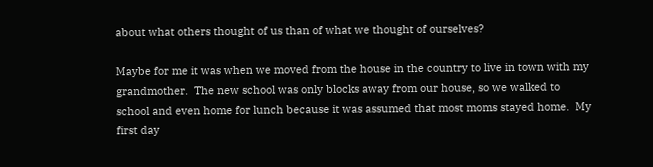about what others thought of us than of what we thought of ourselves?

Maybe for me it was when we moved from the house in the country to live in town with my grandmother.  The new school was only blocks away from our house, so we walked to school and even home for lunch because it was assumed that most moms stayed home.  My first day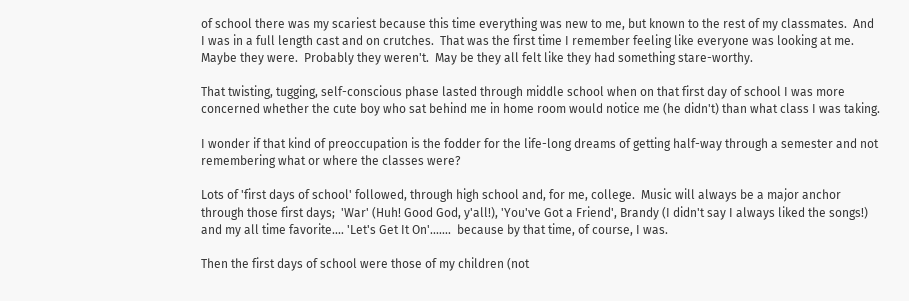of school there was my scariest because this time everything was new to me, but known to the rest of my classmates.  And I was in a full length cast and on crutches.  That was the first time I remember feeling like everyone was looking at me.  Maybe they were.  Probably they weren't.  May be they all felt like they had something stare-worthy.

That twisting, tugging, self-conscious phase lasted through middle school when on that first day of school I was more concerned whether the cute boy who sat behind me in home room would notice me (he didn't) than what class I was taking.

I wonder if that kind of preoccupation is the fodder for the life-long dreams of getting half-way through a semester and not remembering what or where the classes were?

Lots of 'first days of school' followed, through high school and, for me, college.  Music will always be a major anchor through those first days;  'War' (Huh! Good God, y'all!), 'You've Got a Friend', Brandy (I didn't say I always liked the songs!) and my all time favorite.... 'Let's Get It On'.......  because by that time, of course, I was.

Then the first days of school were those of my children (not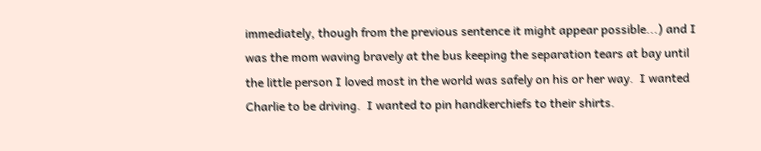immediately, though from the previous sentence it might appear possible...) and I was the mom waving bravely at the bus keeping the separation tears at bay until the little person I loved most in the world was safely on his or her way.  I wanted Charlie to be driving.  I wanted to pin handkerchiefs to their shirts.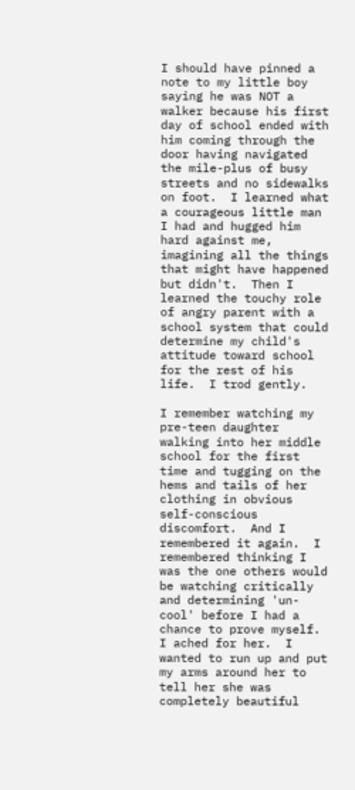I should have pinned a note to my little boy saying he was NOT a walker because his first day of school ended with him coming through the door having navigated the mile-plus of busy streets and no sidewalks on foot.  I learned what a courageous little man I had and hugged him hard against me, imagining all the things that might have happened but didn't.  Then I learned the touchy role of angry parent with a school system that could determine my child's attitude toward school for the rest of his life.  I trod gently.

I remember watching my pre-teen daughter walking into her middle school for the first time and tugging on the hems and tails of her clothing in obvious self-conscious discomfort.  And I remembered it again.  I remembered thinking I was the one others would be watching critically and determining 'un-cool' before I had a chance to prove myself.  I ached for her.  I wanted to run up and put my arms around her to tell her she was completely beautiful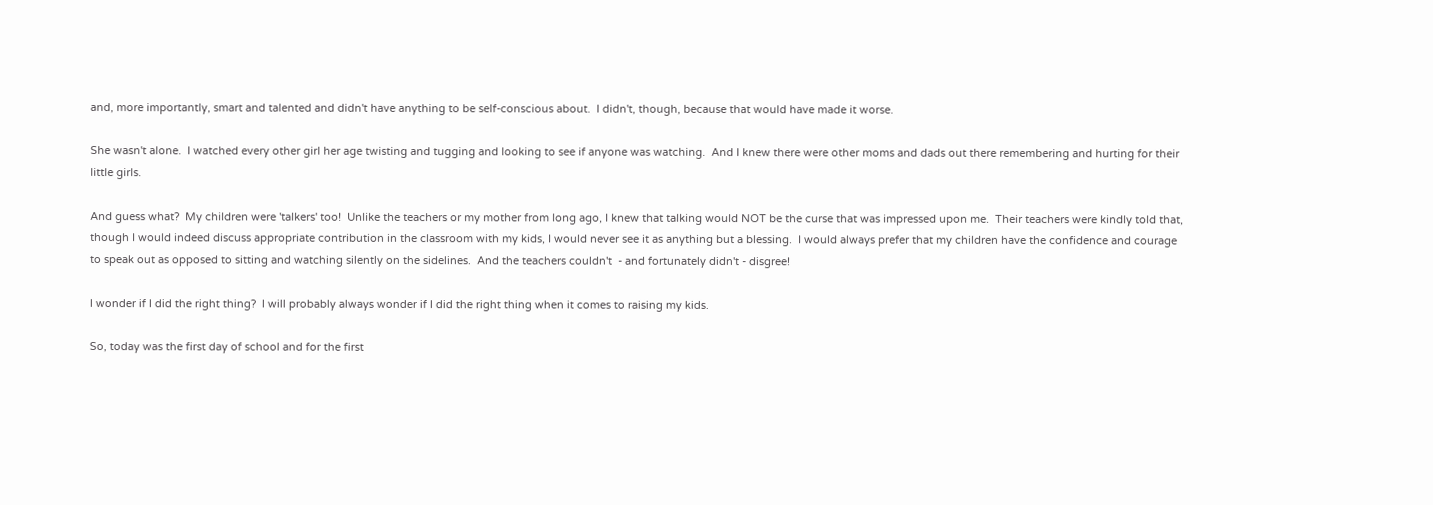and, more importantly, smart and talented and didn't have anything to be self-conscious about.  I didn't, though, because that would have made it worse.

She wasn't alone.  I watched every other girl her age twisting and tugging and looking to see if anyone was watching.  And I knew there were other moms and dads out there remembering and hurting for their little girls.

And guess what?  My children were 'talkers' too!  Unlike the teachers or my mother from long ago, I knew that talking would NOT be the curse that was impressed upon me.  Their teachers were kindly told that, though I would indeed discuss appropriate contribution in the classroom with my kids, I would never see it as anything but a blessing.  I would always prefer that my children have the confidence and courage to speak out as opposed to sitting and watching silently on the sidelines.  And the teachers couldn't  - and fortunately didn't - disgree!

I wonder if I did the right thing?  I will probably always wonder if I did the right thing when it comes to raising my kids.

So, today was the first day of school and for the first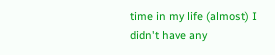time in my life (almost) I didn't have any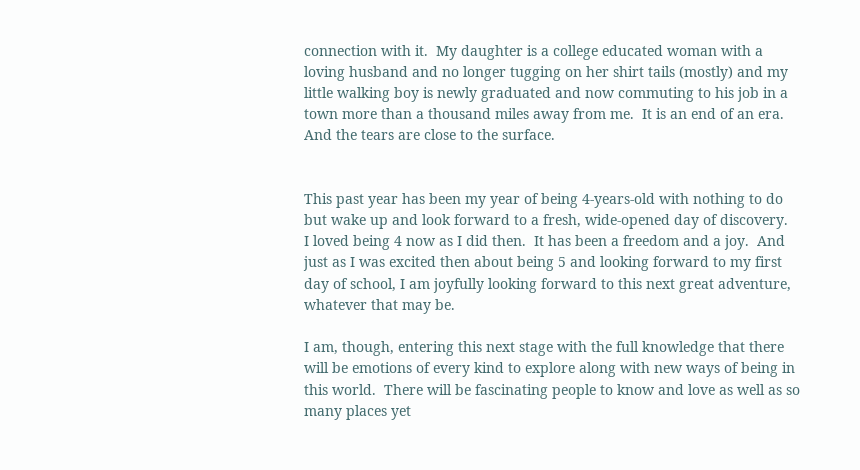connection with it.  My daughter is a college educated woman with a loving husband and no longer tugging on her shirt tails (mostly) and my little walking boy is newly graduated and now commuting to his job in a town more than a thousand miles away from me.  It is an end of an era.  And the tears are close to the surface.


This past year has been my year of being 4-years-old with nothing to do but wake up and look forward to a fresh, wide-opened day of discovery.  I loved being 4 now as I did then.  It has been a freedom and a joy.  And just as I was excited then about being 5 and looking forward to my first day of school, I am joyfully looking forward to this next great adventure, whatever that may be.

I am, though, entering this next stage with the full knowledge that there will be emotions of every kind to explore along with new ways of being in this world.  There will be fascinating people to know and love as well as so many places yet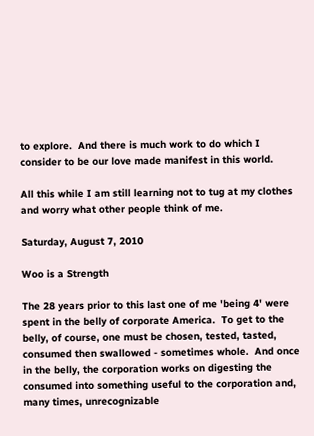to explore.  And there is much work to do which I consider to be our love made manifest in this world.

All this while I am still learning not to tug at my clothes and worry what other people think of me.

Saturday, August 7, 2010

Woo is a Strength

The 28 years prior to this last one of me 'being 4' were spent in the belly of corporate America.  To get to the belly, of course, one must be chosen, tested, tasted, consumed then swallowed - sometimes whole.  And once in the belly, the corporation works on digesting the consumed into something useful to the corporation and, many times, unrecognizable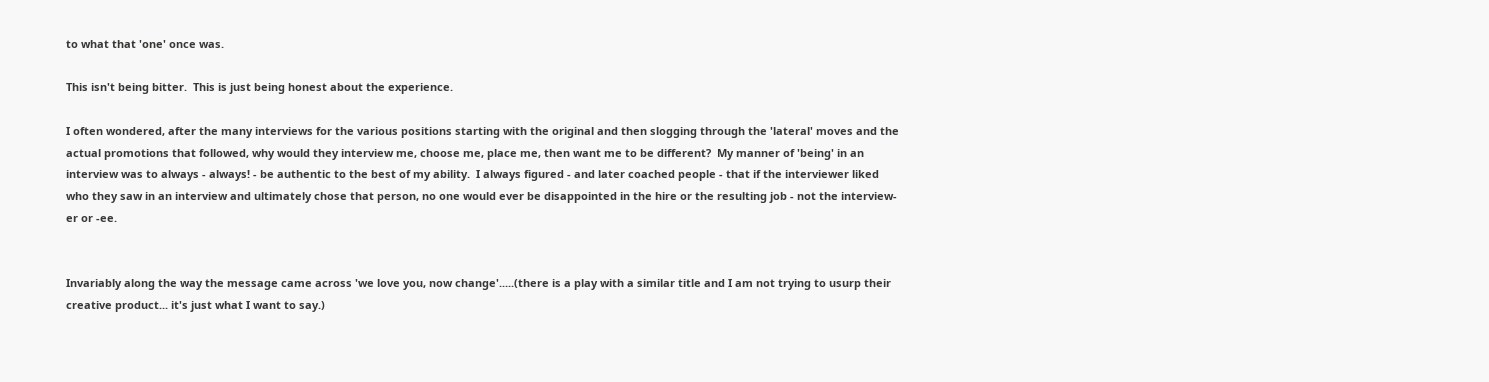to what that 'one' once was.

This isn't being bitter.  This is just being honest about the experience.

I often wondered, after the many interviews for the various positions starting with the original and then slogging through the 'lateral' moves and the actual promotions that followed, why would they interview me, choose me, place me, then want me to be different?  My manner of 'being' in an interview was to always - always! - be authentic to the best of my ability.  I always figured - and later coached people - that if the interviewer liked who they saw in an interview and ultimately chose that person, no one would ever be disappointed in the hire or the resulting job - not the interview-er or -ee.


Invariably along the way the message came across 'we love you, now change'.....(there is a play with a similar title and I am not trying to usurp their creative product... it's just what I want to say.)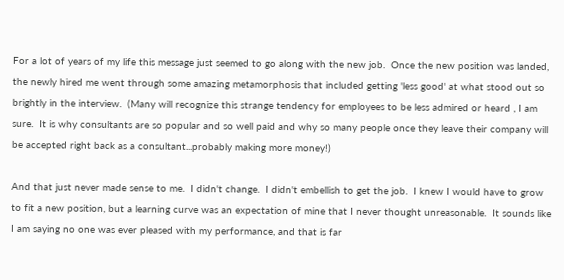For a lot of years of my life this message just seemed to go along with the new job.  Once the new position was landed, the newly hired me went through some amazing metamorphosis that included getting 'less good' at what stood out so brightly in the interview.  (Many will recognize this strange tendency for employees to be less admired or heard , I am sure.  It is why consultants are so popular and so well paid and why so many people once they leave their company will be accepted right back as a consultant...probably making more money!)

And that just never made sense to me.  I didn't change.  I didn't embellish to get the job.  I knew I would have to grow to fit a new position, but a learning curve was an expectation of mine that I never thought unreasonable.  It sounds like I am saying no one was ever pleased with my performance, and that is far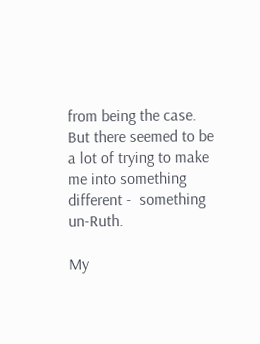from being the case.  But there seemed to be a lot of trying to make me into something different -  something un-Ruth.

My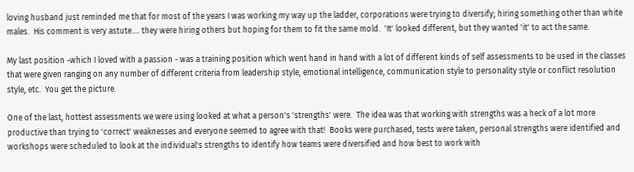loving husband just reminded me that for most of the years I was working my way up the ladder, corporations were trying to diversify; hiring something other than white males.  His comment is very astute.... they were hiring others but hoping for them to fit the same mold.  'It' looked different, but they wanted 'it' to act the same.

My last position -which I loved with a passion - was a training position which went hand in hand with a lot of different kinds of self assessments to be used in the classes that were given ranging on any number of different criteria from leadership style, emotional intelligence, communication style to personality style or conflict resolution style, etc.  You get the picture.

One of the last, hottest assessments we were using looked at what a person's 'strengths' were.  The idea was that working with strengths was a heck of a lot more productive than trying to 'correct' weaknesses and everyone seemed to agree with that!  Books were purchased, tests were taken, personal strengths were identified and workshops were scheduled to look at the individual's strengths to identify how teams were diversified and how best to work with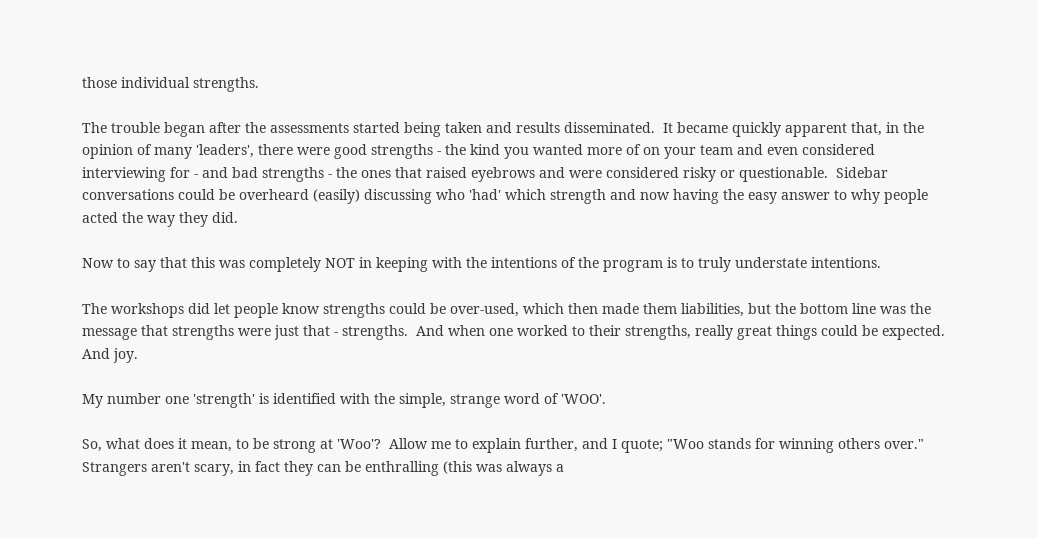those individual strengths.

The trouble began after the assessments started being taken and results disseminated.  It became quickly apparent that, in the opinion of many 'leaders', there were good strengths - the kind you wanted more of on your team and even considered interviewing for - and bad strengths - the ones that raised eyebrows and were considered risky or questionable.  Sidebar conversations could be overheard (easily) discussing who 'had' which strength and now having the easy answer to why people acted the way they did.

Now to say that this was completely NOT in keeping with the intentions of the program is to truly understate intentions.

The workshops did let people know strengths could be over-used, which then made them liabilities, but the bottom line was the message that strengths were just that - strengths.  And when one worked to their strengths, really great things could be expected.  And joy.

My number one 'strength' is identified with the simple, strange word of 'WOO'.

So, what does it mean, to be strong at 'Woo'?  Allow me to explain further, and I quote; "Woo stands for winning others over."  Strangers aren't scary, in fact they can be enthralling (this was always a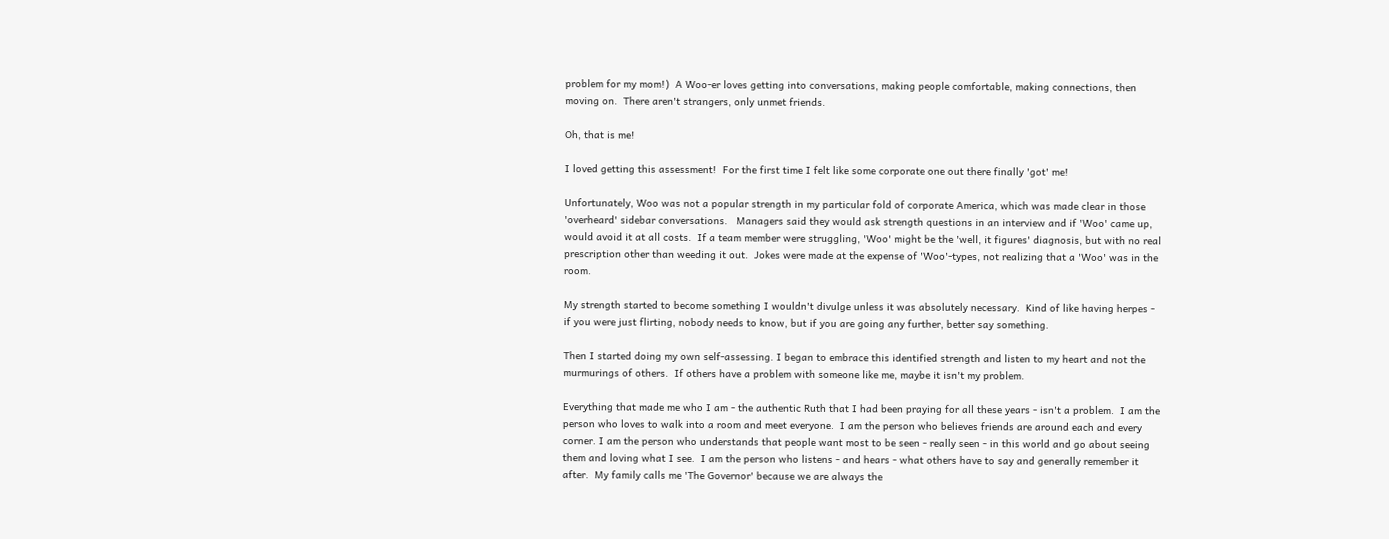problem for my mom!)  A Woo-er loves getting into conversations, making people comfortable, making connections, then moving on.  There aren't strangers, only unmet friends.

Oh, that is me!

I loved getting this assessment!  For the first time I felt like some corporate one out there finally 'got' me!

Unfortunately, Woo was not a popular strength in my particular fold of corporate America, which was made clear in those 'overheard' sidebar conversations.   Managers said they would ask strength questions in an interview and if 'Woo' came up, would avoid it at all costs.  If a team member were struggling, 'Woo' might be the 'well, it figures' diagnosis, but with no real prescription other than weeding it out.  Jokes were made at the expense of 'Woo'-types, not realizing that a 'Woo' was in the room.

My strength started to become something I wouldn't divulge unless it was absolutely necessary.  Kind of like having herpes - if you were just flirting, nobody needs to know, but if you are going any further, better say something.

Then I started doing my own self-assessing. I began to embrace this identified strength and listen to my heart and not the murmurings of others.  If others have a problem with someone like me, maybe it isn't my problem.

Everything that made me who I am - the authentic Ruth that I had been praying for all these years - isn't a problem.  I am the person who loves to walk into a room and meet everyone.  I am the person who believes friends are around each and every corner. I am the person who understands that people want most to be seen - really seen - in this world and go about seeing them and loving what I see.  I am the person who listens - and hears - what others have to say and generally remember it after.  My family calls me 'The Governor' because we are always the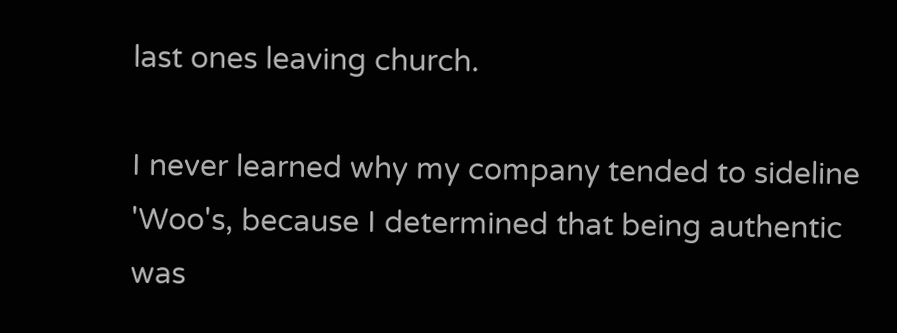last ones leaving church.

I never learned why my company tended to sideline 'Woo's, because I determined that being authentic was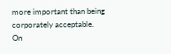more important than being corporately acceptable.  On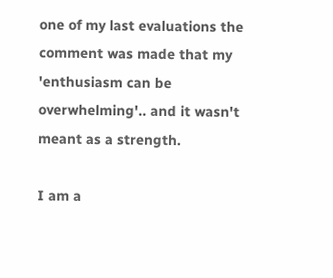one of my last evaluations the comment was made that my  'enthusiasm can be overwhelming'.. and it wasn't meant as a strength.

I am a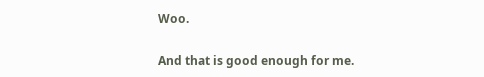Woo.

And that is good enough for me.